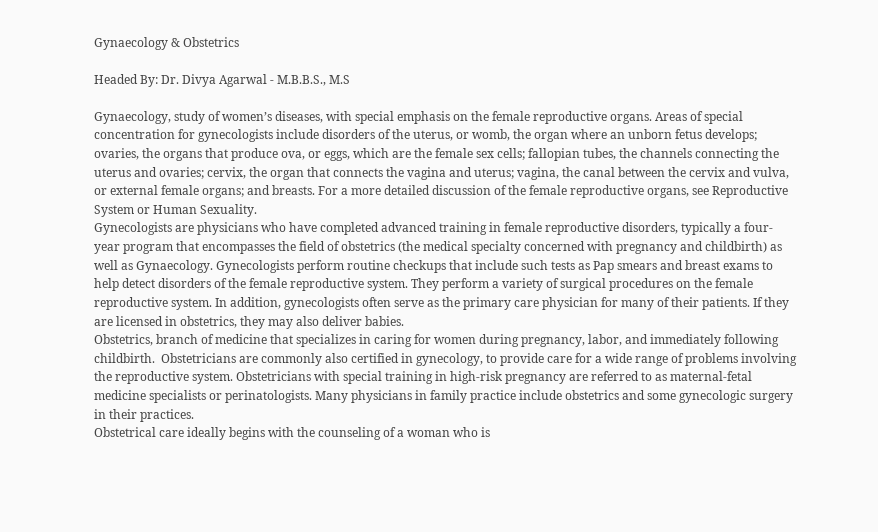Gynaecology & Obstetrics

Headed By: Dr. Divya Agarwal - M.B.B.S., M.S

Gynaecology, study of women’s diseases, with special emphasis on the female reproductive organs. Areas of special concentration for gynecologists include disorders of the uterus, or womb, the organ where an unborn fetus develops; ovaries, the organs that produce ova, or eggs, which are the female sex cells; fallopian tubes, the channels connecting the uterus and ovaries; cervix, the organ that connects the vagina and uterus; vagina, the canal between the cervix and vulva, or external female organs; and breasts. For a more detailed discussion of the female reproductive organs, see Reproductive System or Human Sexuality.
Gynecologists are physicians who have completed advanced training in female reproductive disorders, typically a four-year program that encompasses the field of obstetrics (the medical specialty concerned with pregnancy and childbirth) as well as Gynaecology. Gynecologists perform routine checkups that include such tests as Pap smears and breast exams to help detect disorders of the female reproductive system. They perform a variety of surgical procedures on the female reproductive system. In addition, gynecologists often serve as the primary care physician for many of their patients. If they are licensed in obstetrics, they may also deliver babies.
Obstetrics, branch of medicine that specializes in caring for women during pregnancy, labor, and immediately following childbirth.  Obstetricians are commonly also certified in gynecology, to provide care for a wide range of problems involving the reproductive system. Obstetricians with special training in high-risk pregnancy are referred to as maternal-fetal medicine specialists or perinatologists. Many physicians in family practice include obstetrics and some gynecologic surgery in their practices.
Obstetrical care ideally begins with the counseling of a woman who is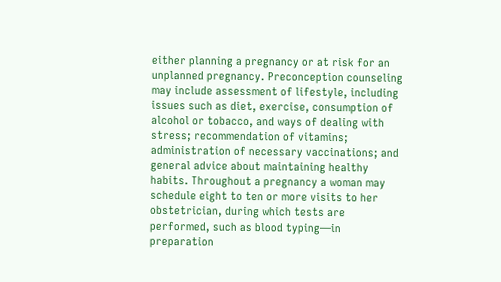either planning a pregnancy or at risk for an unplanned pregnancy. Preconception counseling may include assessment of lifestyle, including issues such as diet, exercise, consumption of alcohol or tobacco, and ways of dealing with stress; recommendation of vitamins; administration of necessary vaccinations; and general advice about maintaining healthy habits. Throughout a pregnancy a woman may schedule eight to ten or more visits to her obstetrician, during which tests are performed, such as blood typing—in preparation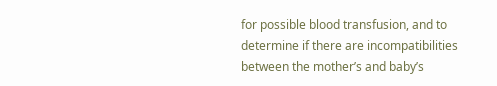for possible blood transfusion, and to determine if there are incompatibilities between the mother’s and baby’s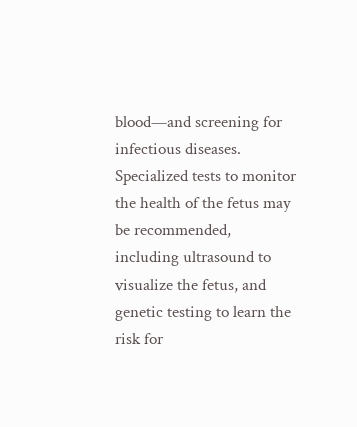blood—and screening for infectious diseases. Specialized tests to monitor the health of the fetus may be recommended, including ultrasound to visualize the fetus, and genetic testing to learn the risk for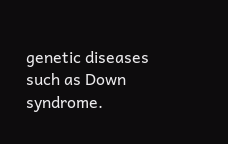genetic diseases such as Down syndrome.